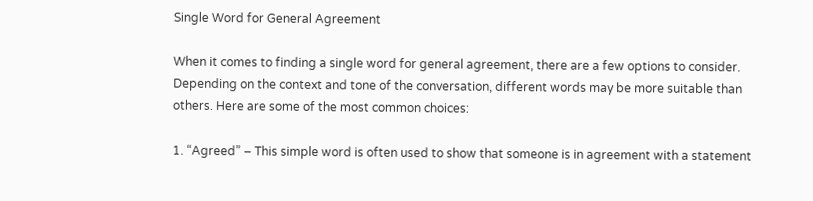Single Word for General Agreement

When it comes to finding a single word for general agreement, there are a few options to consider. Depending on the context and tone of the conversation, different words may be more suitable than others. Here are some of the most common choices:

1. “Agreed” – This simple word is often used to show that someone is in agreement with a statement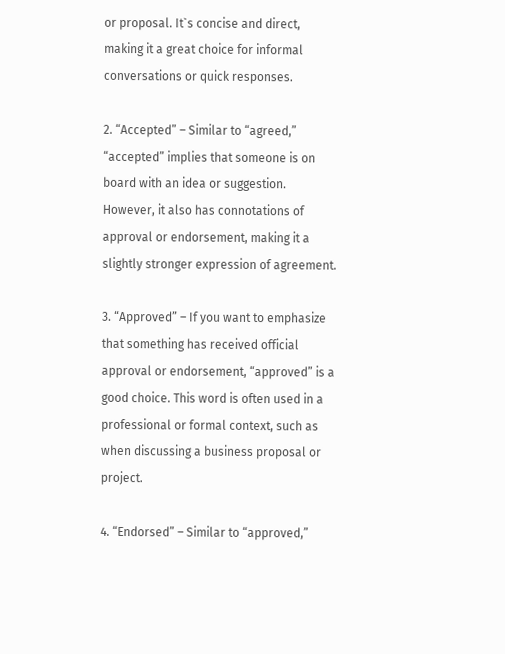or proposal. It`s concise and direct, making it a great choice for informal conversations or quick responses.

2. “Accepted” – Similar to “agreed,” “accepted” implies that someone is on board with an idea or suggestion. However, it also has connotations of approval or endorsement, making it a slightly stronger expression of agreement.

3. “Approved” – If you want to emphasize that something has received official approval or endorsement, “approved” is a good choice. This word is often used in a professional or formal context, such as when discussing a business proposal or project.

4. “Endorsed” – Similar to “approved,”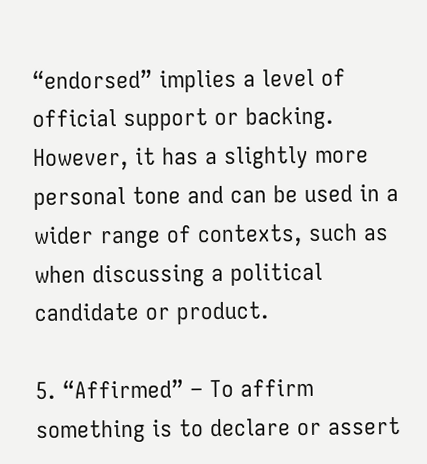“endorsed” implies a level of official support or backing. However, it has a slightly more personal tone and can be used in a wider range of contexts, such as when discussing a political candidate or product.

5. “Affirmed” – To affirm something is to declare or assert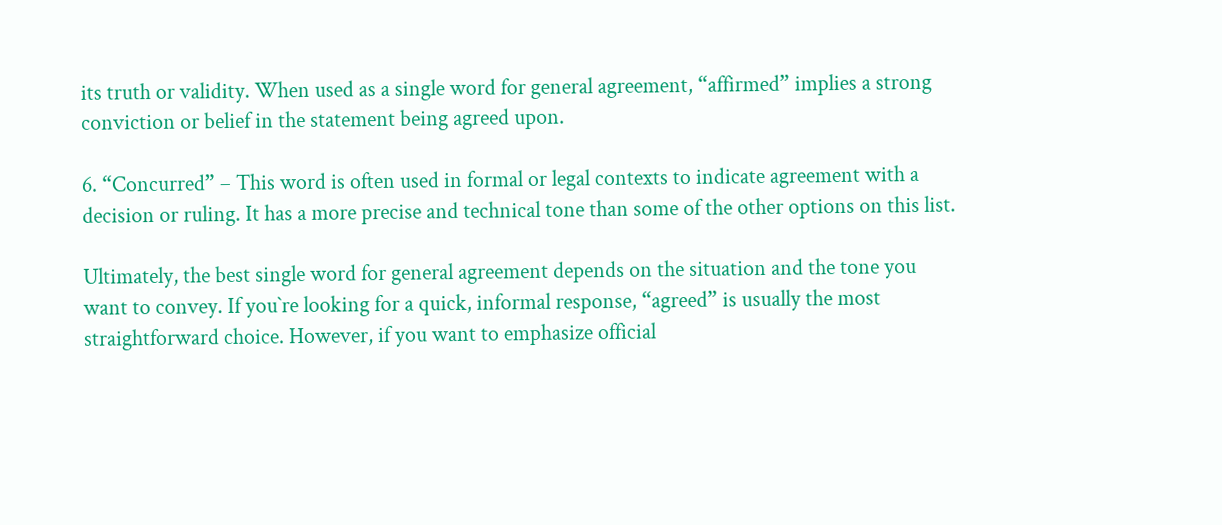its truth or validity. When used as a single word for general agreement, “affirmed” implies a strong conviction or belief in the statement being agreed upon.

6. “Concurred” – This word is often used in formal or legal contexts to indicate agreement with a decision or ruling. It has a more precise and technical tone than some of the other options on this list.

Ultimately, the best single word for general agreement depends on the situation and the tone you want to convey. If you`re looking for a quick, informal response, “agreed” is usually the most straightforward choice. However, if you want to emphasize official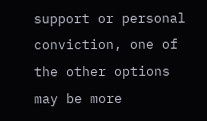support or personal conviction, one of the other options may be more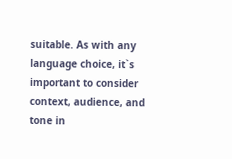suitable. As with any language choice, it`s important to consider context, audience, and tone in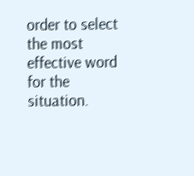order to select the most effective word for the situation.